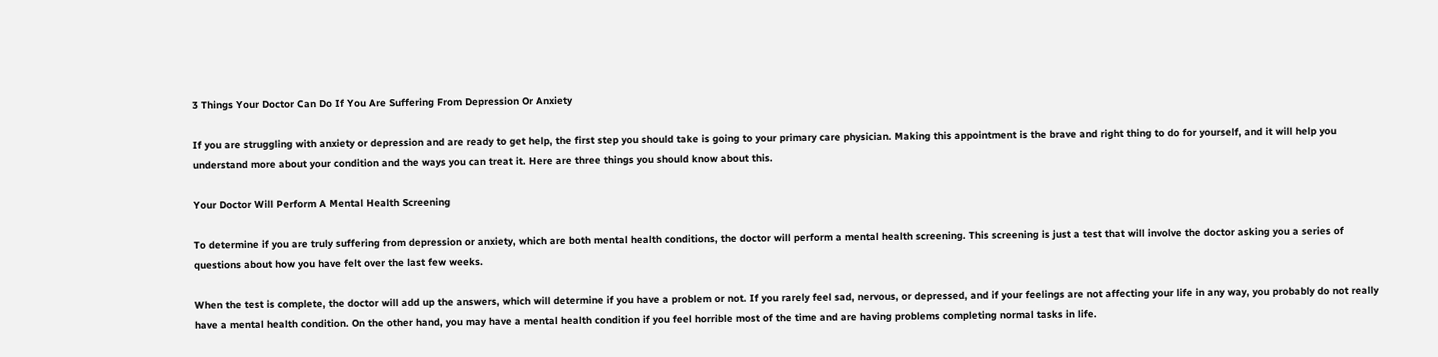3 Things Your Doctor Can Do If You Are Suffering From Depression Or Anxiety

If you are struggling with anxiety or depression and are ready to get help, the first step you should take is going to your primary care physician. Making this appointment is the brave and right thing to do for yourself, and it will help you understand more about your condition and the ways you can treat it. Here are three things you should know about this.

Your Doctor Will Perform A Mental Health Screening

To determine if you are truly suffering from depression or anxiety, which are both mental health conditions, the doctor will perform a mental health screening. This screening is just a test that will involve the doctor asking you a series of questions about how you have felt over the last few weeks.

When the test is complete, the doctor will add up the answers, which will determine if you have a problem or not. If you rarely feel sad, nervous, or depressed, and if your feelings are not affecting your life in any way, you probably do not really have a mental health condition. On the other hand, you may have a mental health condition if you feel horrible most of the time and are having problems completing normal tasks in life.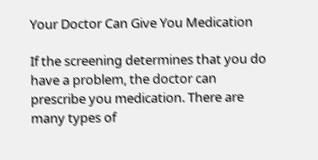Your Doctor Can Give You Medication

If the screening determines that you do have a problem, the doctor can prescribe you medication. There are many types of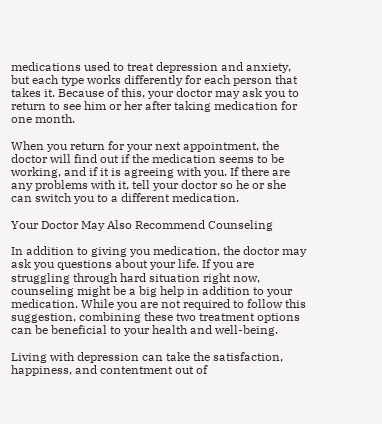medications used to treat depression and anxiety, but each type works differently for each person that takes it. Because of this, your doctor may ask you to return to see him or her after taking medication for one month.

When you return for your next appointment, the doctor will find out if the medication seems to be working, and if it is agreeing with you. If there are any problems with it, tell your doctor so he or she can switch you to a different medication.

Your Doctor May Also Recommend Counseling

In addition to giving you medication, the doctor may ask you questions about your life. If you are struggling through hard situation right now, counseling might be a big help in addition to your medication. While you are not required to follow this suggestion, combining these two treatment options can be beneficial to your health and well-being.

Living with depression can take the satisfaction, happiness, and contentment out of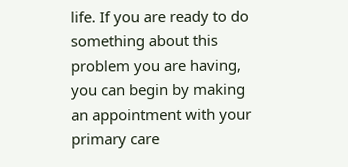life. If you are ready to do something about this problem you are having, you can begin by making an appointment with your primary care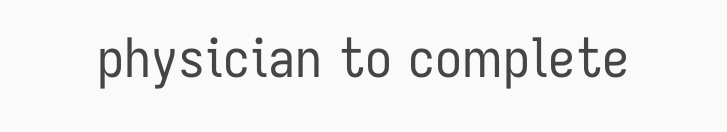physician to complete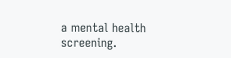a mental health screening.